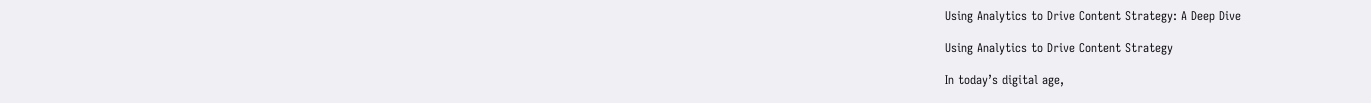Using Analytics to Drive Content Strategy: A Deep Dive

Using Analytics to Drive Content Strategy

In today’s digital age,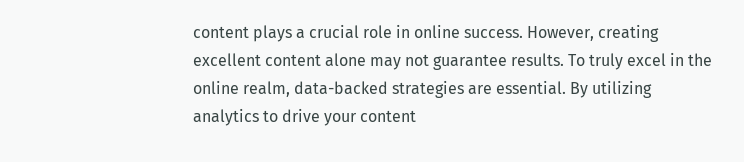content plays a crucial role in online success. However, creating excellent content alone may not guarantee results. To truly excel in the online realm, data-backed strategies are essential. By utilizing analytics to drive your content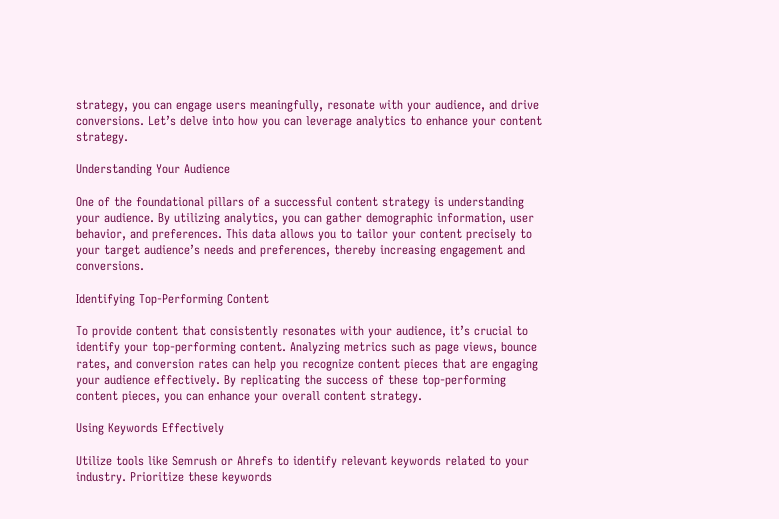strategy, you can engage users meaningfully, resonate with your audience, and drive conversions. Let’s delve into how you can leverage analytics to enhance your content strategy.

Understanding Your Audience

One of the foundational pillars of a successful content strategy is understanding your audience. By utilizing analytics, you can gather demographic information, user behavior, and preferences. This data allows you to tailor your content precisely to your target audience’s needs and preferences, thereby increasing engagement and conversions.

Identifying Top-Performing Content

To provide content that consistently resonates with your audience, it’s crucial to identify your top-performing content. Analyzing metrics such as page views, bounce rates, and conversion rates can help you recognize content pieces that are engaging your audience effectively. By replicating the success of these top-performing content pieces, you can enhance your overall content strategy.

Using Keywords Effectively

Utilize tools like Semrush or Ahrefs to identify relevant keywords related to your industry. Prioritize these keywords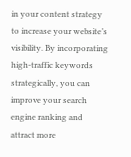in your content strategy to increase your website’s visibility. By incorporating high-traffic keywords strategically, you can improve your search engine ranking and attract more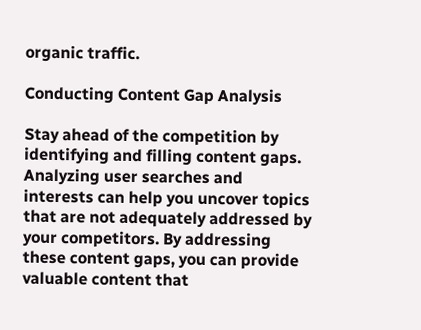organic traffic.

Conducting Content Gap Analysis

Stay ahead of the competition by identifying and filling content gaps. Analyzing user searches and interests can help you uncover topics that are not adequately addressed by your competitors. By addressing these content gaps, you can provide valuable content that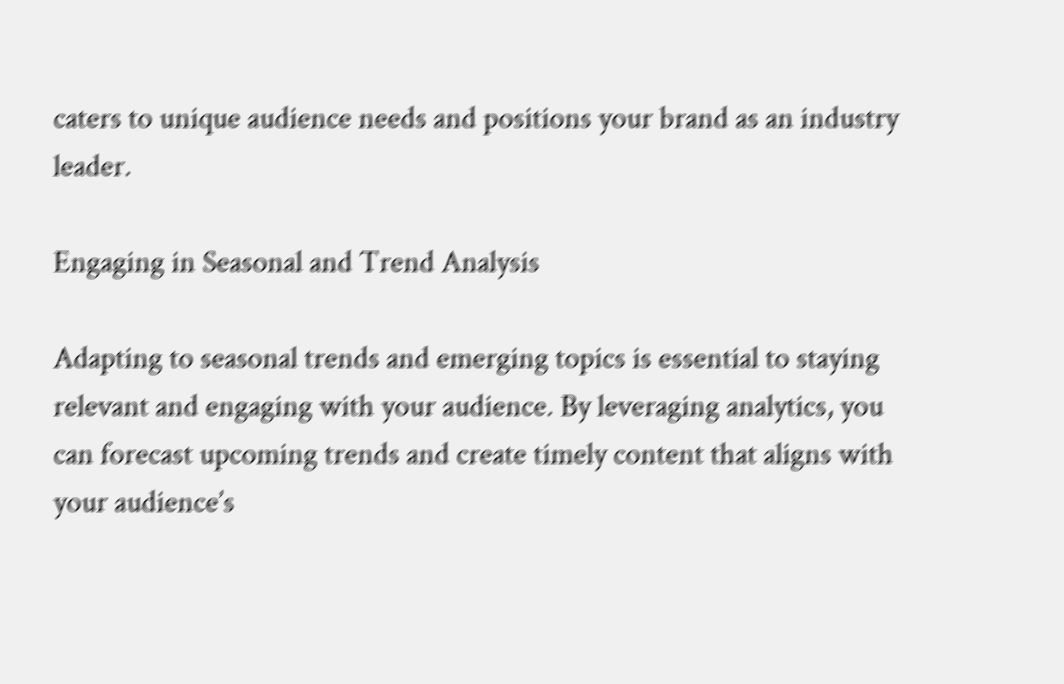caters to unique audience needs and positions your brand as an industry leader.

Engaging in Seasonal and Trend Analysis

Adapting to seasonal trends and emerging topics is essential to staying relevant and engaging with your audience. By leveraging analytics, you can forecast upcoming trends and create timely content that aligns with your audience’s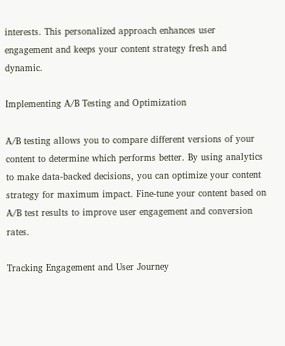interests. This personalized approach enhances user engagement and keeps your content strategy fresh and dynamic.

Implementing A/B Testing and Optimization

A/B testing allows you to compare different versions of your content to determine which performs better. By using analytics to make data-backed decisions, you can optimize your content strategy for maximum impact. Fine-tune your content based on A/B test results to improve user engagement and conversion rates.

Tracking Engagement and User Journey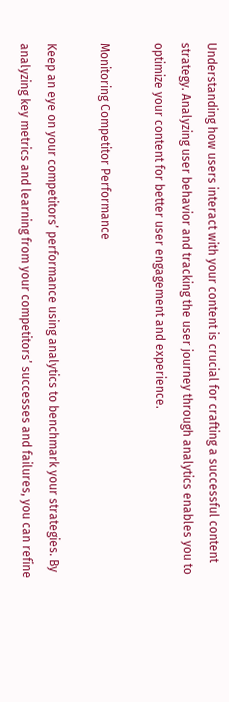Understanding how users interact with your content is crucial for crafting a successful content strategy. Analyzing user behavior and tracking the user journey through analytics enables you to optimize your content for better user engagement and experience.

Monitoring Competitor Performance

Keep an eye on your competitors’ performance using analytics to benchmark your strategies. By analyzing key metrics and learning from your competitors’ successes and failures, you can refine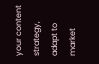your content strategy, adapt to market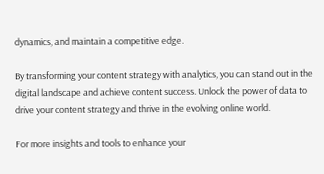dynamics, and maintain a competitive edge.

By transforming your content strategy with analytics, you can stand out in the digital landscape and achieve content success. Unlock the power of data to drive your content strategy and thrive in the evolving online world.

For more insights and tools to enhance your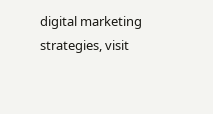digital marketing strategies, visit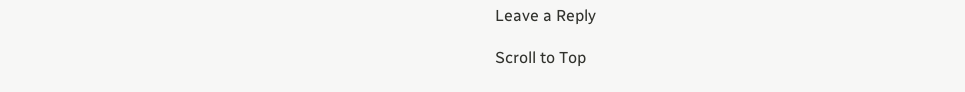Leave a Reply

Scroll to Top